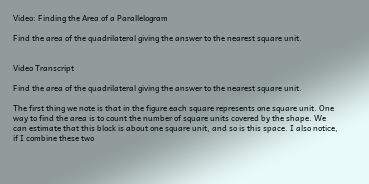Video: Finding the Area of a Parallelogram

Find the area of the quadrilateral giving the answer to the nearest square unit.


Video Transcript

Find the area of the quadrilateral giving the answer to the nearest square unit.

The first thing we note is that in the figure each square represents one square unit. One way to find the area is to count the number of square units covered by the shape. We can estimate that this block is about one square unit, and so is this space. I also notice, if I combine these two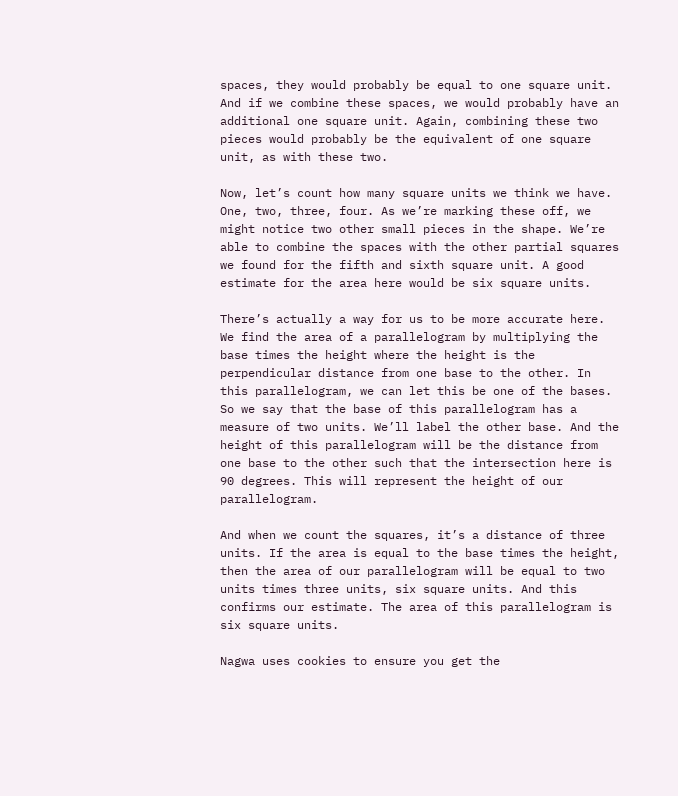spaces, they would probably be equal to one square unit. And if we combine these spaces, we would probably have an additional one square unit. Again, combining these two pieces would probably be the equivalent of one square unit, as with these two.

Now, let’s count how many square units we think we have. One, two, three, four. As we’re marking these off, we might notice two other small pieces in the shape. We’re able to combine the spaces with the other partial squares we found for the fifth and sixth square unit. A good estimate for the area here would be six square units.

There’s actually a way for us to be more accurate here. We find the area of a parallelogram by multiplying the base times the height where the height is the perpendicular distance from one base to the other. In this parallelogram, we can let this be one of the bases. So we say that the base of this parallelogram has a measure of two units. We’ll label the other base. And the height of this parallelogram will be the distance from one base to the other such that the intersection here is 90 degrees. This will represent the height of our parallelogram.

And when we count the squares, it’s a distance of three units. If the area is equal to the base times the height, then the area of our parallelogram will be equal to two units times three units, six square units. And this confirms our estimate. The area of this parallelogram is six square units.

Nagwa uses cookies to ensure you get the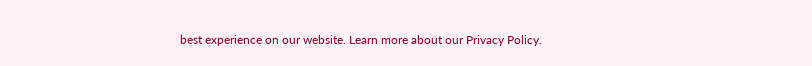best experience on our website. Learn more about our Privacy Policy.